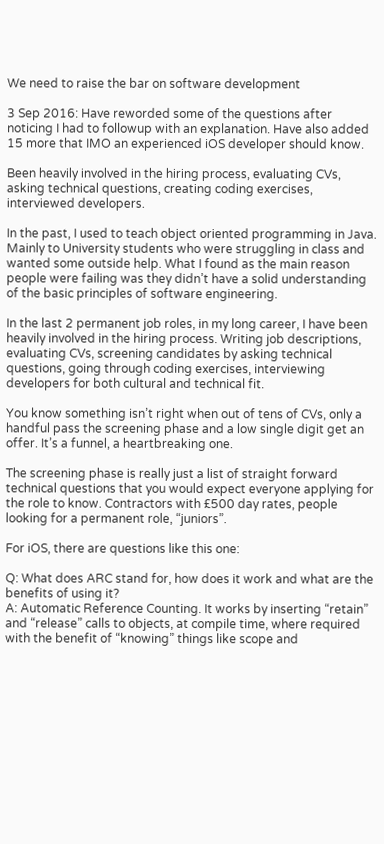We need to raise the bar on software development

3 Sep 2016: Have reworded some of the questions after noticing I had to followup with an explanation. Have also added 15 more that IMO an experienced iOS developer should know.

Been heavily involved in the hiring process, evaluating CVs, asking technical questions, creating coding exercises, interviewed developers.

In the past, I used to teach object oriented programming in Java. Mainly to University students who were struggling in class and wanted some outside help. What I found as the main reason people were failing was they didn’t have a solid understanding of the basic principles of software engineering.

In the last 2 permanent job roles, in my long career, I have been heavily involved in the hiring process. Writing job descriptions, evaluating CVs, screening candidates by asking technical questions, going through coding exercises, interviewing developers for both cultural and technical fit.

You know something isn’t right when out of tens of CVs, only a handful pass the screening phase and a low single digit get an offer. It’s a funnel, a heartbreaking one.

The screening phase is really just a list of straight forward technical questions that you would expect everyone applying for the role to know. Contractors with £500 day rates, people looking for a permanent role, “juniors”.

For iOS, there are questions like this one:

Q: What does ARC stand for, how does it work and what are the benefits of using it?
A: Automatic Reference Counting. It works by inserting “retain” and “release” calls to objects, at compile time, where required with the benefit of “knowing” things like scope and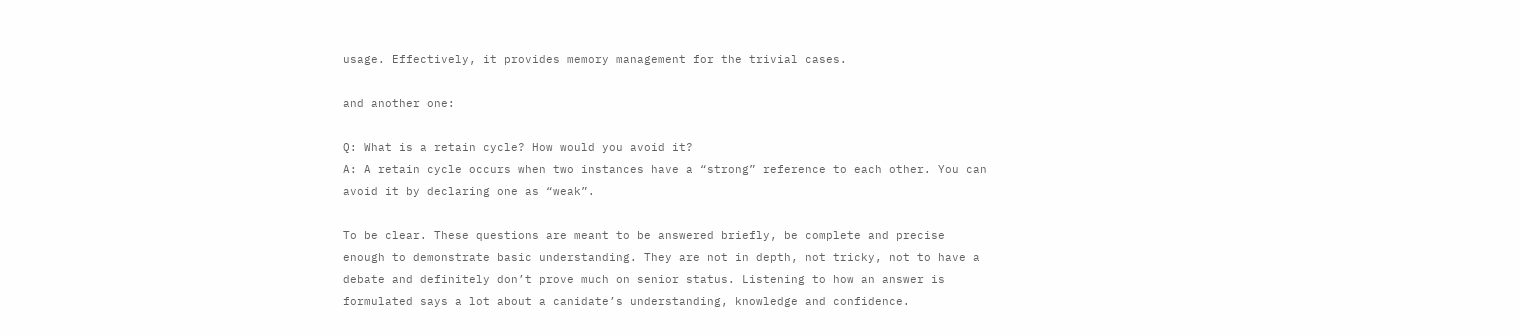usage. Effectively, it provides memory management for the trivial cases.

and another one:

Q: What is a retain cycle? How would you avoid it?
A: A retain cycle occurs when two instances have a “strong” reference to each other. You can avoid it by declaring one as “weak”.

To be clear. These questions are meant to be answered briefly, be complete and precise enough to demonstrate basic understanding. They are not in depth, not tricky, not to have a debate and definitely don’t prove much on senior status. Listening to how an answer is formulated says a lot about a canidate’s understanding, knowledge and confidence.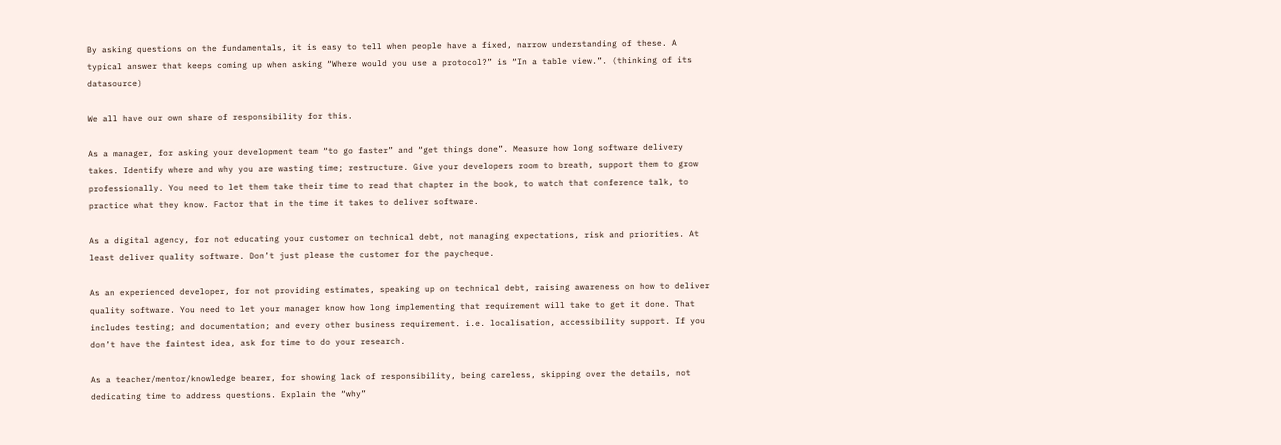By asking questions on the fundamentals, it is easy to tell when people have a fixed, narrow understanding of these. A typical answer that keeps coming up when asking “Where would you use a protocol?” is “In a table view.”. (thinking of its datasource)

We all have our own share of responsibility for this.

As a manager, for asking your development team “to go faster” and “get things done”. Measure how long software delivery takes. Identify where and why you are wasting time; restructure. Give your developers room to breath, support them to grow professionally. You need to let them take their time to read that chapter in the book, to watch that conference talk, to practice what they know. Factor that in the time it takes to deliver software.

As a digital agency, for not educating your customer on technical debt, not managing expectations, risk and priorities. At least deliver quality software. Don’t just please the customer for the paycheque.

As an experienced developer, for not providing estimates, speaking up on technical debt, raising awareness on how to deliver quality software. You need to let your manager know how long implementing that requirement will take to get it done. That includes testing; and documentation; and every other business requirement. i.e. localisation, accessibility support. If you don’t have the faintest idea, ask for time to do your research.

As a teacher/mentor/knowledge bearer, for showing lack of responsibility, being careless, skipping over the details, not dedicating time to address questions. Explain the “why”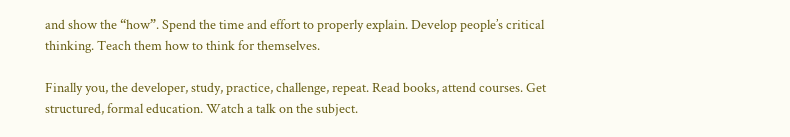and show the “how”. Spend the time and effort to properly explain. Develop people’s critical thinking. Teach them how to think for themselves.

Finally you, the developer, study, practice, challenge, repeat. Read books, attend courses. Get structured, formal education. Watch a talk on the subject.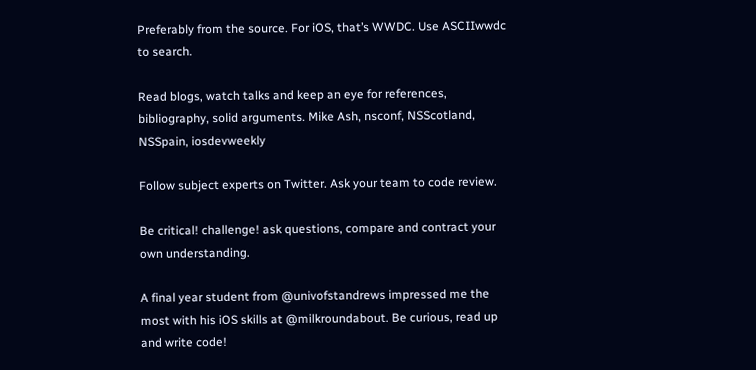Preferably from the source. For iOS, that’s WWDC. Use ASCIIwwdc to search.

Read blogs, watch talks and keep an eye for references, bibliography, solid arguments. Mike Ash, nsconf, NSScotland, NSSpain, iosdevweekly

Follow subject experts on Twitter. Ask your team to code review.

Be critical! challenge! ask questions, compare and contract your own understanding.

A final year student from @univofstandrews impressed me the most with his iOS skills at @milkroundabout. Be curious, read up and write code!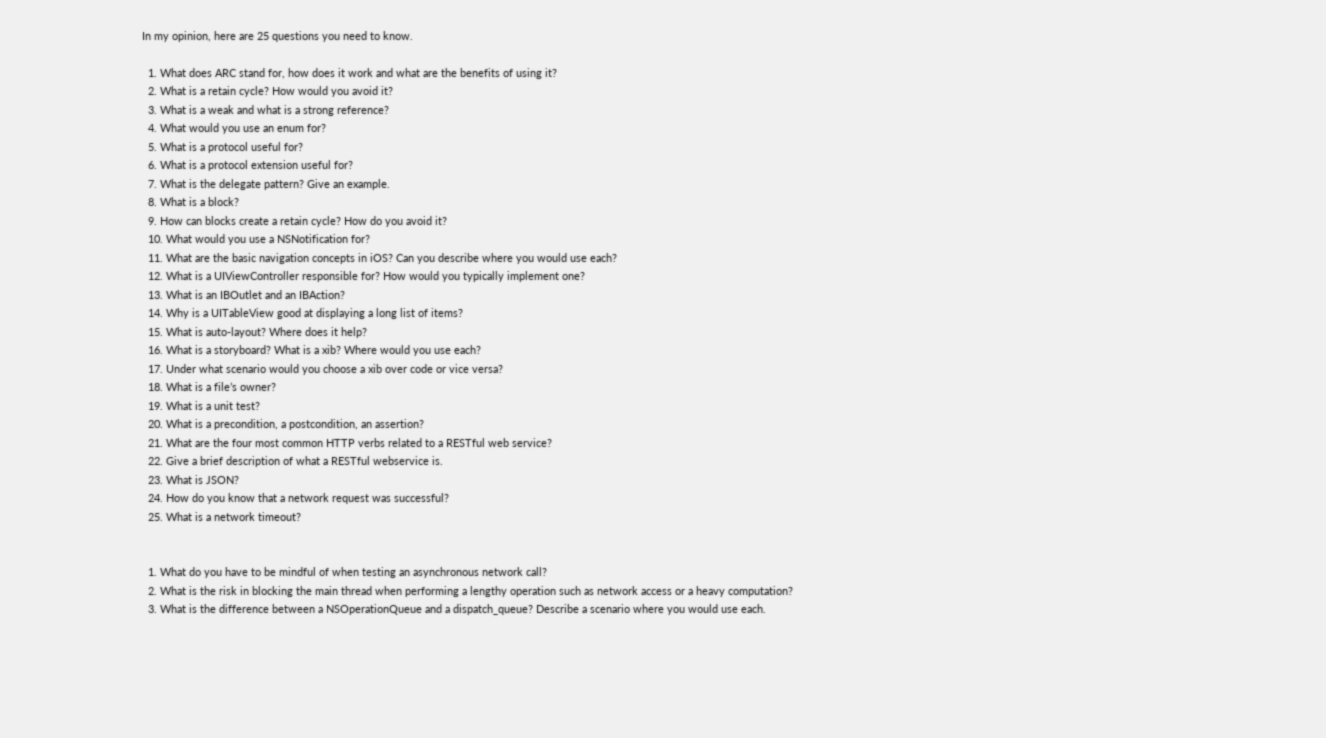In my opinion, here are 25 questions you need to know.

  1. What does ARC stand for, how does it work and what are the benefits of using it?
  2. What is a retain cycle? How would you avoid it?
  3. What is a weak and what is a strong reference?
  4. What would you use an enum for?
  5. What is a protocol useful for?
  6. What is a protocol extension useful for?
  7. What is the delegate pattern? Give an example.
  8. What is a block?
  9. How can blocks create a retain cycle? How do you avoid it?
  10. What would you use a NSNotification for?
  11. What are the basic navigation concepts in iOS? Can you describe where you would use each?
  12. What is a UIViewController responsible for? How would you typically implement one?
  13. What is an IBOutlet and an IBAction?
  14. Why is a UITableView good at displaying a long list of items?
  15. What is auto-layout? Where does it help?
  16. What is a storyboard? What is a xib? Where would you use each?
  17. Under what scenario would you choose a xib over code or vice versa?
  18. What is a file’s owner?
  19. What is a unit test?
  20. What is a precondition, a postcondition, an assertion?
  21. What are the four most common HTTP verbs related to a RESTful web service?
  22. Give a brief description of what a RESTful webservice is.
  23. What is JSON?
  24. How do you know that a network request was successful?
  25. What is a network timeout?


  1. What do you have to be mindful of when testing an asynchronous network call?
  2. What is the risk in blocking the main thread when performing a lengthy operation such as network access or a heavy computation?
  3. What is the difference between a NSOperationQueue and a dispatch_queue? Describe a scenario where you would use each.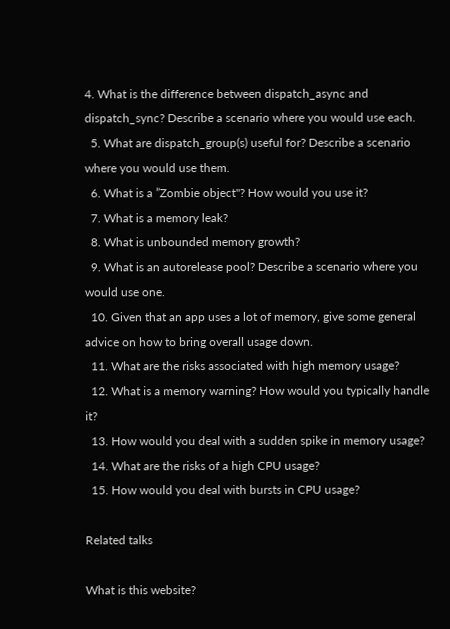4. What is the difference between dispatch_async and dispatch_sync? Describe a scenario where you would use each.
  5. What are dispatch_group(s) useful for? Describe a scenario where you would use them.
  6. What is a ”Zombie object"? How would you use it?
  7. What is a memory leak?
  8. What is unbounded memory growth?
  9. What is an autorelease pool? Describe a scenario where you would use one.
  10. Given that an app uses a lot of memory, give some general advice on how to bring overall usage down.
  11. What are the risks associated with high memory usage?
  12. What is a memory warning? How would you typically handle it?
  13. How would you deal with a sudden spike in memory usage?
  14. What are the risks of a high CPU usage?
  15. How would you deal with bursts in CPU usage?

Related talks

What is this website?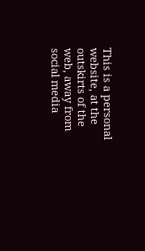This is a personal website, at the outskirts of the web, away from social media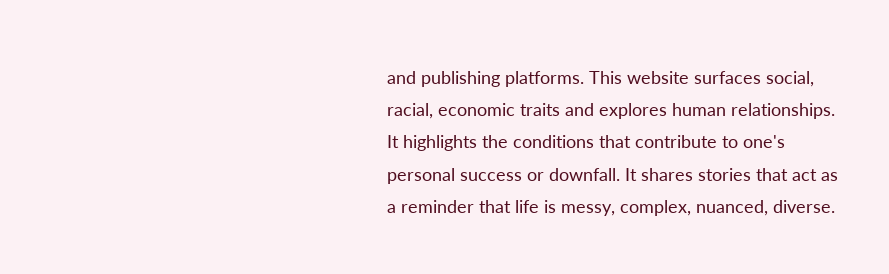and publishing platforms. This website surfaces social, racial, economic traits and explores human relationships. It highlights the conditions that contribute to one's personal success or downfall. It shares stories that act as a reminder that life is messy, complex, nuanced, diverse.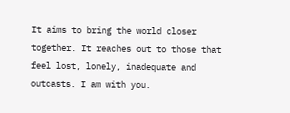It aims to bring the world closer together. It reaches out to those that feel lost, lonely, inadequate and outcasts. I am with you.